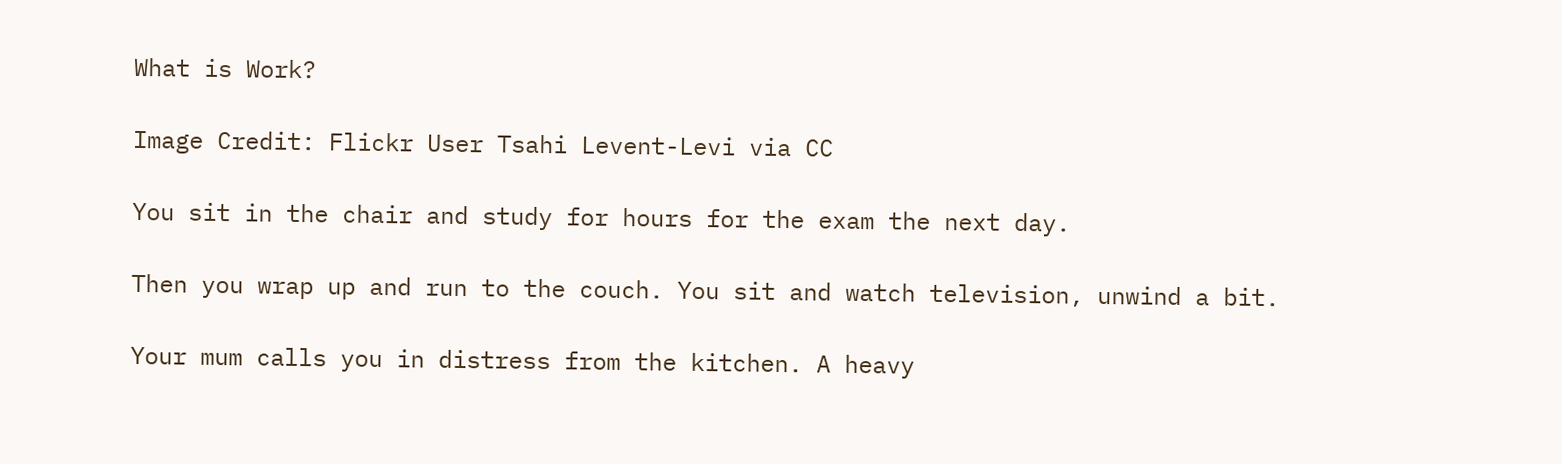What is Work?

Image Credit: Flickr User Tsahi Levent-Levi via CC

You sit in the chair and study for hours for the exam the next day.

Then you wrap up and run to the couch. You sit and watch television, unwind a bit.

Your mum calls you in distress from the kitchen. A heavy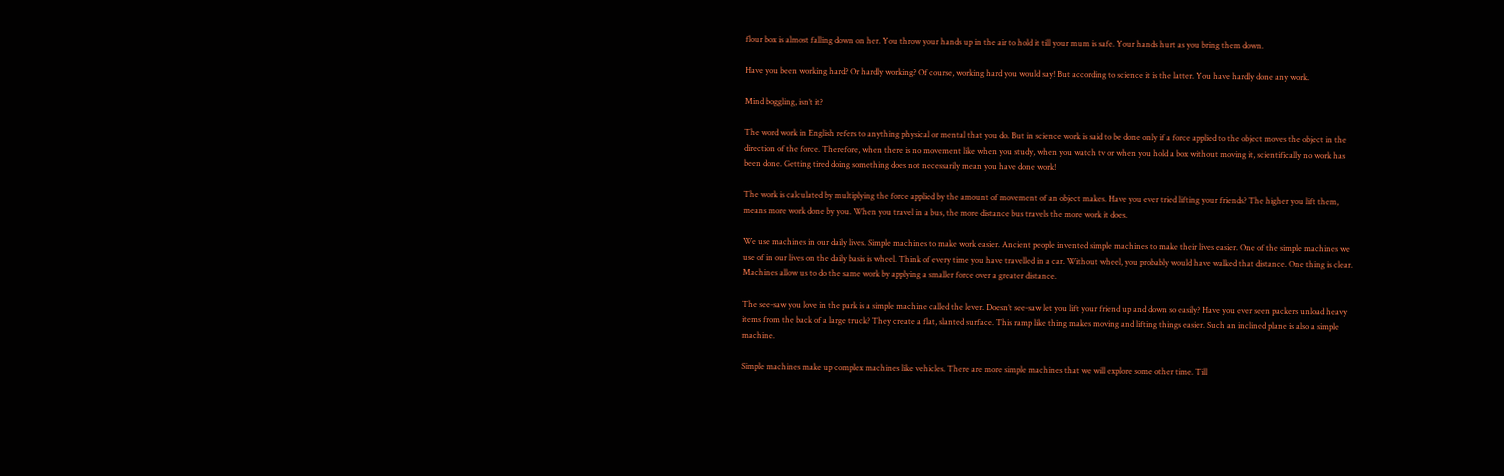flour box is almost falling down on her. You throw your hands up in the air to hold it till your mum is safe. Your hands hurt as you bring them down.

Have you been working hard? Or hardly working? Of course, working hard you would say! But according to science it is the latter. You have hardly done any work.

Mind boggling, isn’t it?

The word work in English refers to anything physical or mental that you do. But in science work is said to be done only if a force applied to the object moves the object in the direction of the force. Therefore, when there is no movement like when you study, when you watch tv or when you hold a box without moving it, scientifically no work has been done. Getting tired doing something does not necessarily mean you have done work!

The work is calculated by multiplying the force applied by the amount of movement of an object makes. Have you ever tried lifting your friends? The higher you lift them, means more work done by you. When you travel in a bus, the more distance bus travels the more work it does.

We use machines in our daily lives. Simple machines to make work easier. Ancient people invented simple machines to make their lives easier. One of the simple machines we use of in our lives on the daily basis is wheel. Think of every time you have travelled in a car. Without wheel, you probably would have walked that distance. One thing is clear. Machines allow us to do the same work by applying a smaller force over a greater distance.

The see-saw you love in the park is a simple machine called the lever. Doesn’t see-saw let you lift your friend up and down so easily? Have you ever seen packers unload heavy items from the back of a large truck? They create a flat, slanted surface. This ramp like thing makes moving and lifting things easier. Such an inclined plane is also a simple machine.

Simple machines make up complex machines like vehicles. There are more simple machines that we will explore some other time. Till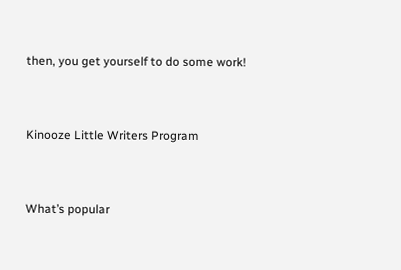then, you get yourself to do some work!


Kinooze Little Writers Program


What’s popular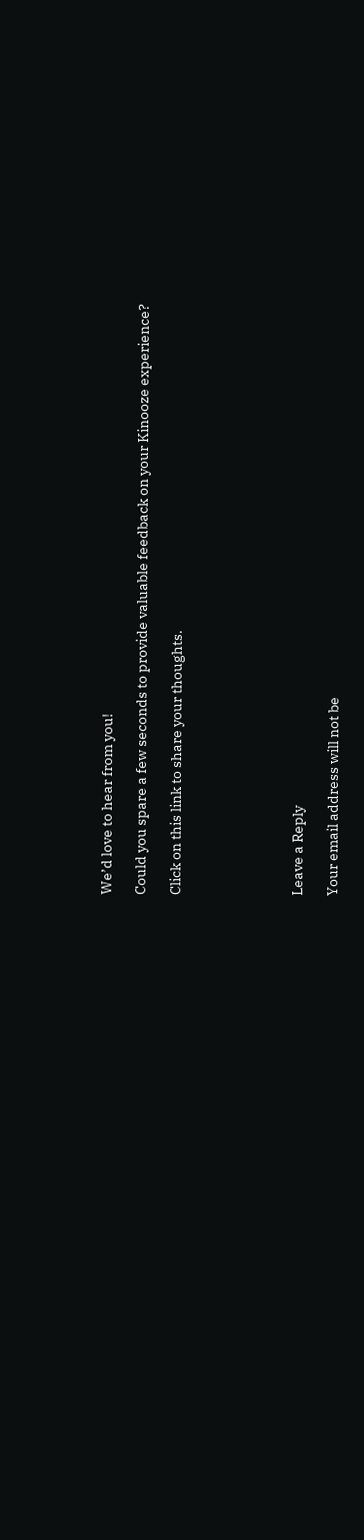We’d love to hear from you!

Could you spare a few seconds to provide valuable feedback on your Kinooze experience?

Click on this link to share your thoughts.






Leave a Reply

Your email address will not be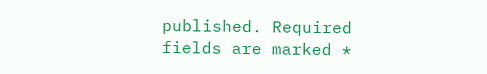published. Required fields are marked *